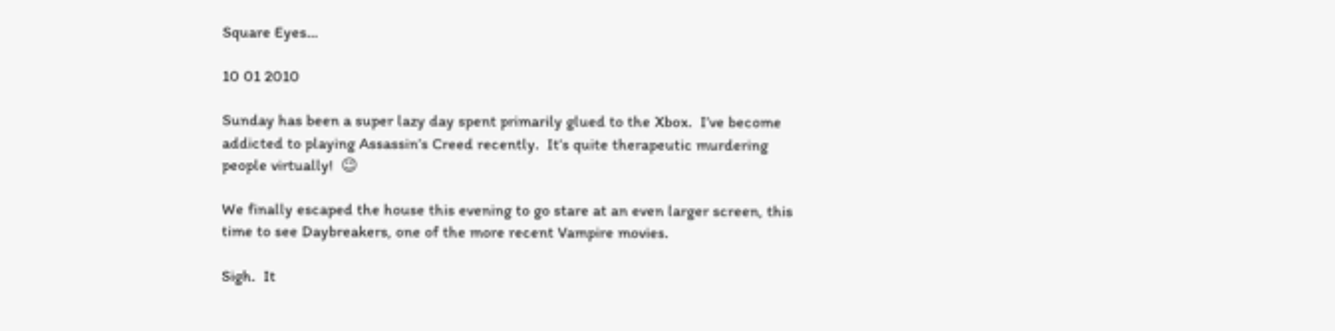Square Eyes…

10 01 2010

Sunday has been a super lazy day spent primarily glued to the Xbox.  I’ve become addicted to playing Assassin’s Creed recently.  It’s quite therapeutic murdering people virtually!  😉

We finally escaped the house this evening to go stare at an even larger screen, this time to see Daybreakers, one of the more recent Vampire movies.

Sigh.  It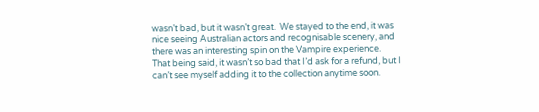wasn’t bad, but it wasn’t great.  We stayed to the end, it was nice seeing Australian actors and recognisable scenery, and there was an interesting spin on the Vampire experience.
That being said, it wasn’t so bad that I’d ask for a refund, but I can’t see myself adding it to the collection anytime soon.